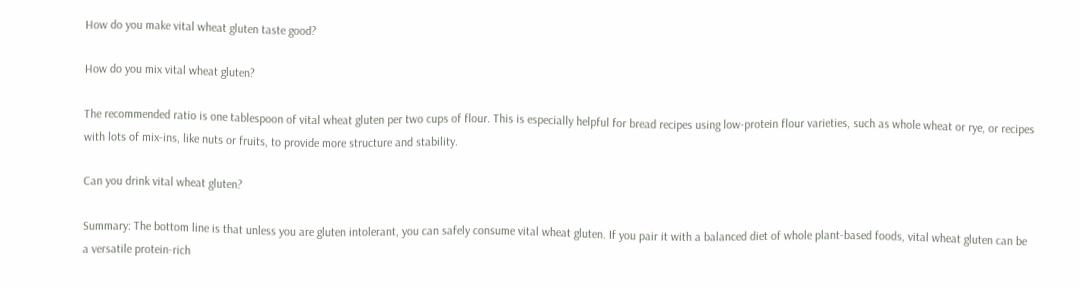How do you make vital wheat gluten taste good?

How do you mix vital wheat gluten?

The recommended ratio is one tablespoon of vital wheat gluten per two cups of flour. This is especially helpful for bread recipes using low-protein flour varieties, such as whole wheat or rye, or recipes with lots of mix-ins, like nuts or fruits, to provide more structure and stability.

Can you drink vital wheat gluten?

Summary: The bottom line is that unless you are gluten intolerant, you can safely consume vital wheat gluten. If you pair it with a balanced diet of whole plant-based foods, vital wheat gluten can be a versatile protein-rich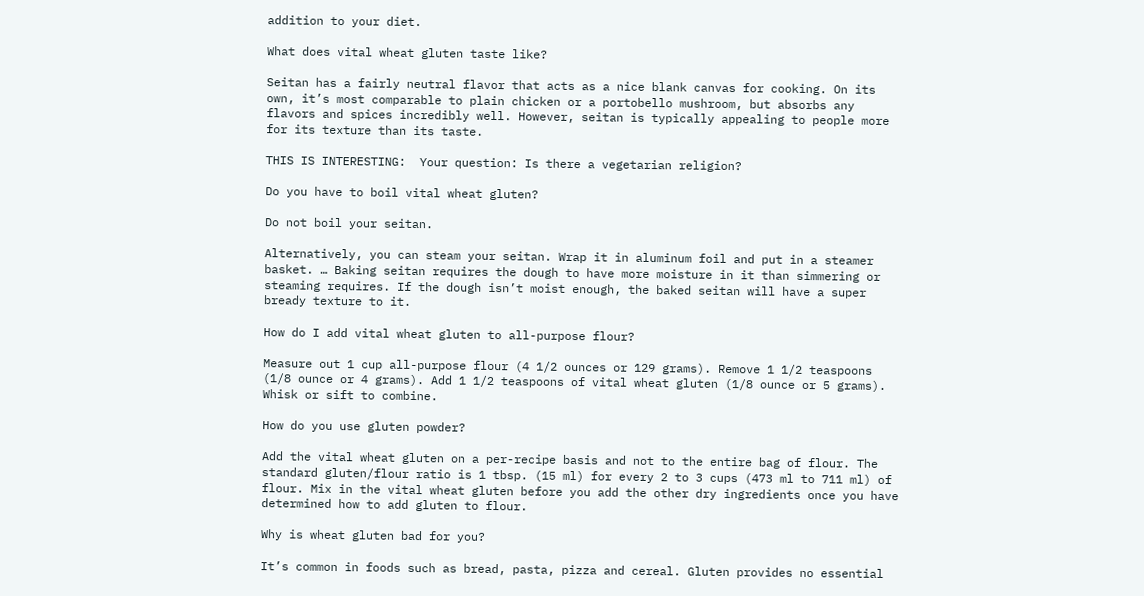addition to your diet.

What does vital wheat gluten taste like?

Seitan has a fairly neutral flavor that acts as a nice blank canvas for cooking. On its own, it’s most comparable to plain chicken or a portobello mushroom, but absorbs any flavors and spices incredibly well. However, seitan is typically appealing to people more for its texture than its taste.

THIS IS INTERESTING:  Your question: Is there a vegetarian religion?

Do you have to boil vital wheat gluten?

Do not boil your seitan.

Alternatively, you can steam your seitan. Wrap it in aluminum foil and put in a steamer basket. … Baking seitan requires the dough to have more moisture in it than simmering or steaming requires. If the dough isn’t moist enough, the baked seitan will have a super bready texture to it.

How do I add vital wheat gluten to all-purpose flour?

Measure out 1 cup all-purpose flour (4 1/2 ounces or 129 grams). Remove 1 1/2 teaspoons (1/8 ounce or 4 grams). Add 1 1/2 teaspoons of vital wheat gluten (1/8 ounce or 5 grams). Whisk or sift to combine.

How do you use gluten powder?

Add the vital wheat gluten on a per-recipe basis and not to the entire bag of flour. The standard gluten/flour ratio is 1 tbsp. (15 ml) for every 2 to 3 cups (473 ml to 711 ml) of flour. Mix in the vital wheat gluten before you add the other dry ingredients once you have determined how to add gluten to flour.

Why is wheat gluten bad for you?

It’s common in foods such as bread, pasta, pizza and cereal. Gluten provides no essential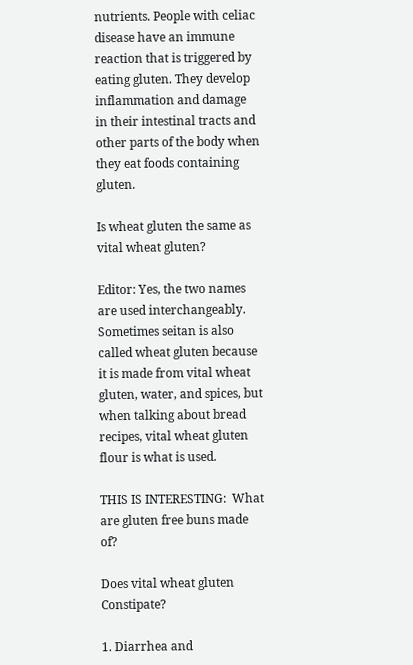nutrients. People with celiac disease have an immune reaction that is triggered by eating gluten. They develop inflammation and damage in their intestinal tracts and other parts of the body when they eat foods containing gluten.

Is wheat gluten the same as vital wheat gluten?

Editor: Yes, the two names are used interchangeably. Sometimes seitan is also called wheat gluten because it is made from vital wheat gluten, water, and spices, but when talking about bread recipes, vital wheat gluten flour is what is used.

THIS IS INTERESTING:  What are gluten free buns made of?

Does vital wheat gluten Constipate?

1. Diarrhea and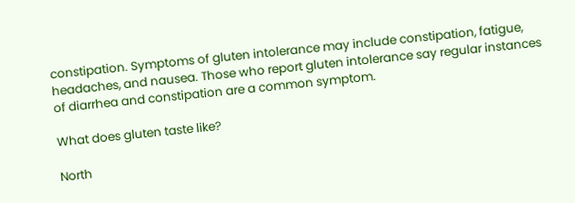constipation. Symptoms of gluten intolerance may include constipation, fatigue, headaches, and nausea. Those who report gluten intolerance say regular instances of diarrhea and constipation are a common symptom.

What does gluten taste like?

North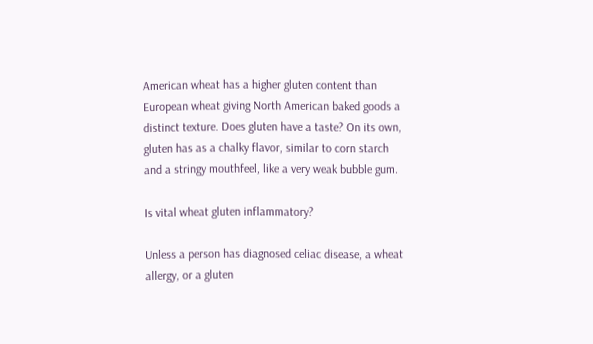American wheat has a higher gluten content than European wheat giving North American baked goods a distinct texture. Does gluten have a taste? On its own, gluten has as a chalky flavor, similar to corn starch and a stringy mouthfeel, like a very weak bubble gum.

Is vital wheat gluten inflammatory?

Unless a person has diagnosed celiac disease, a wheat allergy, or a gluten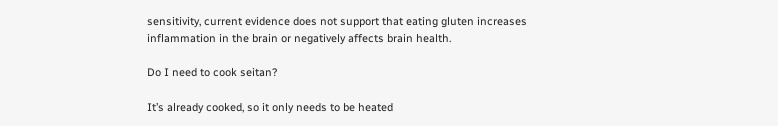sensitivity, current evidence does not support that eating gluten increases inflammation in the brain or negatively affects brain health.

Do I need to cook seitan?

It’s already cooked, so it only needs to be heated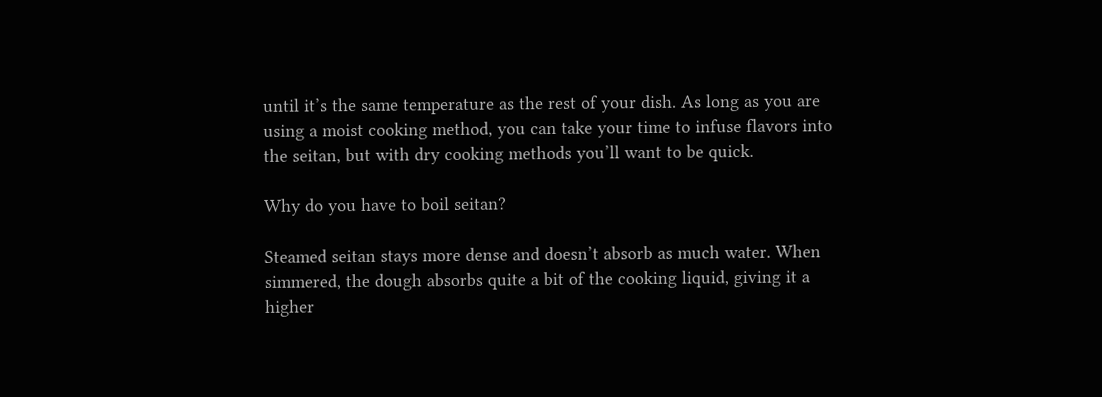until it’s the same temperature as the rest of your dish. As long as you are using a moist cooking method, you can take your time to infuse flavors into the seitan, but with dry cooking methods you’ll want to be quick.

Why do you have to boil seitan?

Steamed seitan stays more dense and doesn’t absorb as much water. When simmered, the dough absorbs quite a bit of the cooking liquid, giving it a higher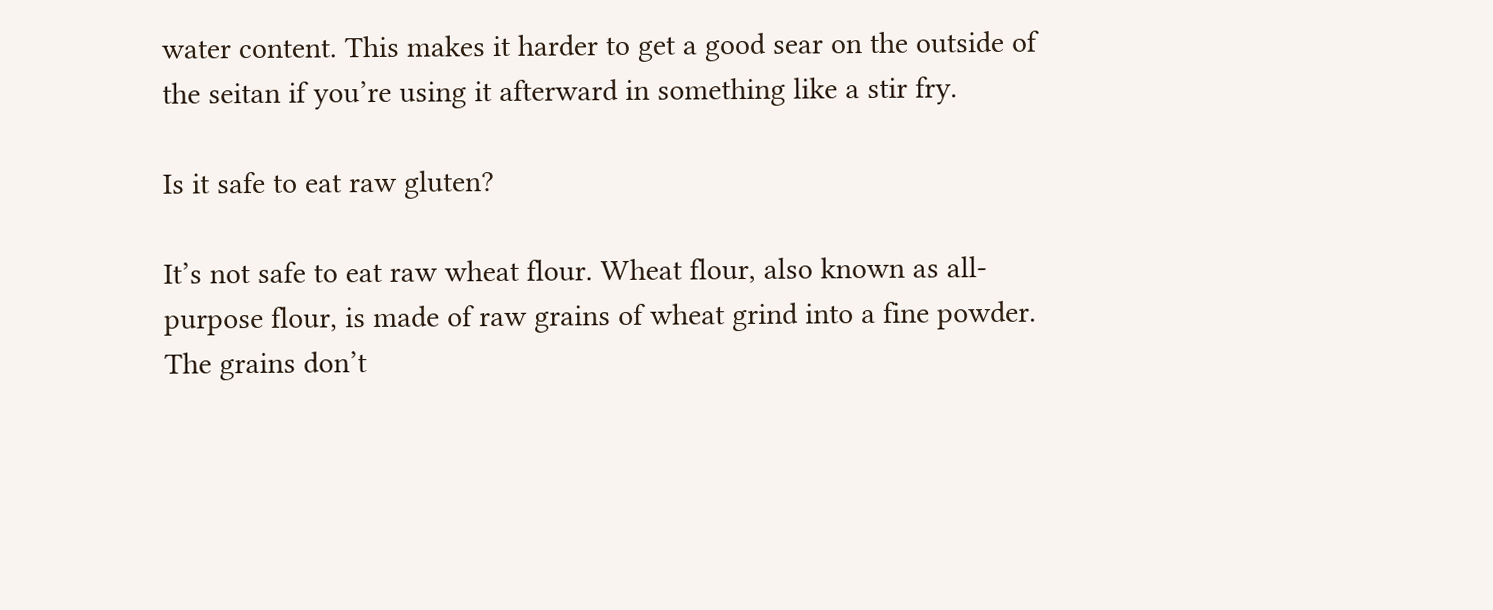water content. This makes it harder to get a good sear on the outside of the seitan if you’re using it afterward in something like a stir fry.

Is it safe to eat raw gluten?

It’s not safe to eat raw wheat flour. Wheat flour, also known as all-purpose flour, is made of raw grains of wheat grind into a fine powder. The grains don’t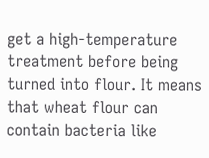get a high-temperature treatment before being turned into flour. It means that wheat flour can contain bacteria like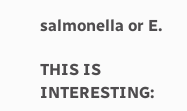salmonella or E.

THIS IS INTERESTING: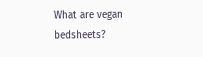What are vegan bedsheets?